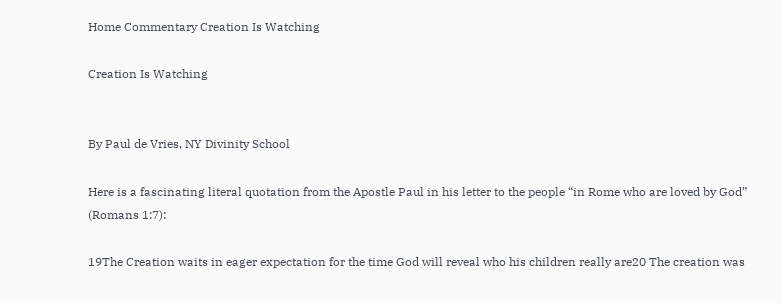Home Commentary Creation Is Watching

Creation Is Watching


By Paul de Vries, NY Divinity School

Here is a fascinating literal quotation from the Apostle Paul in his letter to the people “in Rome who are loved by God” (Romans 1:7):

19The Creation waits in eager expectation for the time God will reveal who his children really are20 The creation was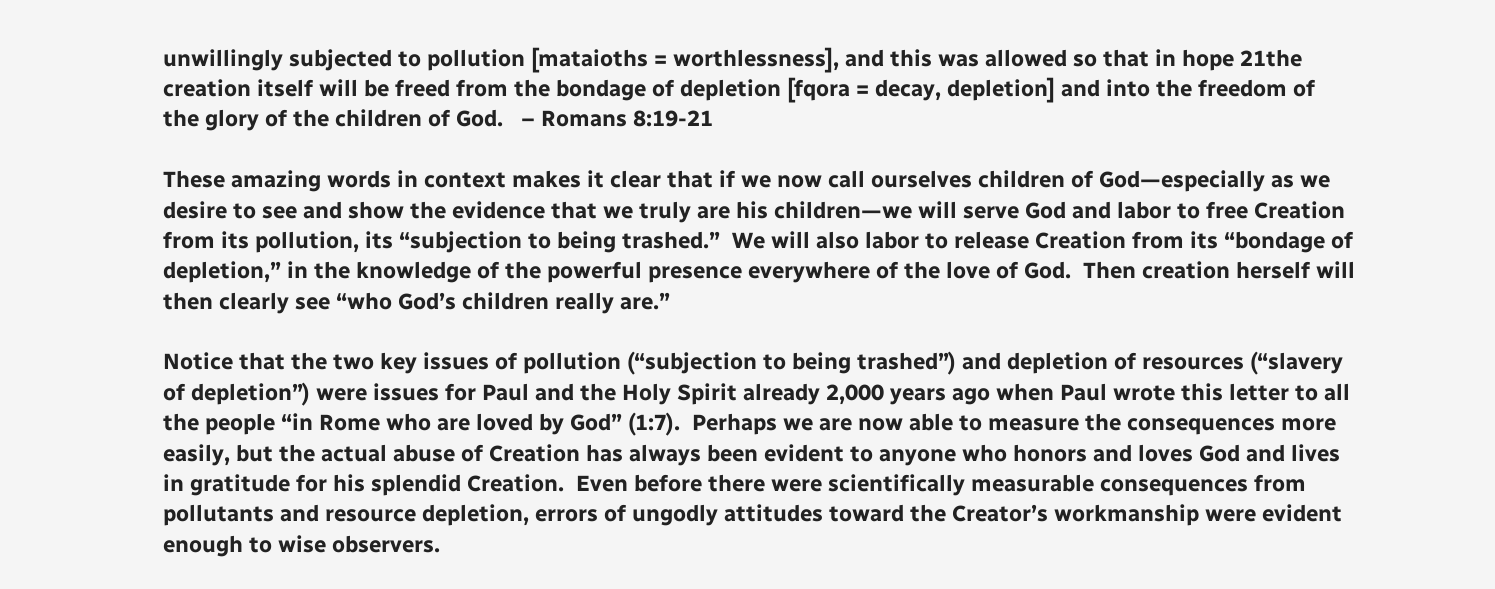unwillingly subjected to pollution [mataioths = worthlessness], and this was allowed so that in hope 21the creation itself will be freed from the bondage of depletion [fqora = decay, depletion] and into the freedom of the glory of the children of God.   – Romans 8:19-21

These amazing words in context makes it clear that if we now call ourselves children of God—especially as we desire to see and show the evidence that we truly are his children—we will serve God and labor to free Creation from its pollution, its “subjection to being trashed.”  We will also labor to release Creation from its “bondage of depletion,” in the knowledge of the powerful presence everywhere of the love of God.  Then creation herself will then clearly see “who God’s children really are.”

Notice that the two key issues of pollution (“subjection to being trashed”) and depletion of resources (“slavery of depletion”) were issues for Paul and the Holy Spirit already 2,000 years ago when Paul wrote this letter to all the people “in Rome who are loved by God” (1:7).  Perhaps we are now able to measure the consequences more easily, but the actual abuse of Creation has always been evident to anyone who honors and loves God and lives in gratitude for his splendid Creation.  Even before there were scientifically measurable consequences from pollutants and resource depletion, errors of ungodly attitudes toward the Creator’s workmanship were evident enough to wise observers.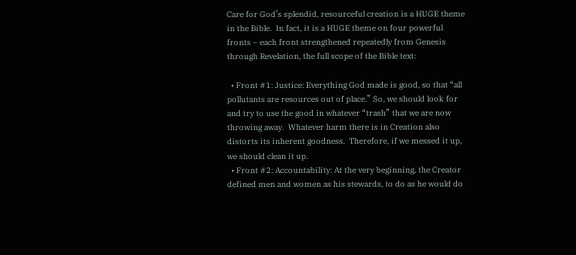Care for God’s splendid, resourceful creation is a HUGE theme in the Bible.  In fact, it is a HUGE theme on four powerful fronts – each front strengthened repeatedly from Genesis through Revelation, the full scope of the Bible text:

  • Front #1: Justice: Everything God made is good, so that “all pollutants are resources out of place.” So, we should look for and try to use the good in whatever “trash” that we are now throwing away.  Whatever harm there is in Creation also distorts its inherent goodness.  Therefore, if we messed it up, we should clean it up.
  • Front #2: Accountability: At the very beginning, the Creator defined men and women as his stewards, to do as he would do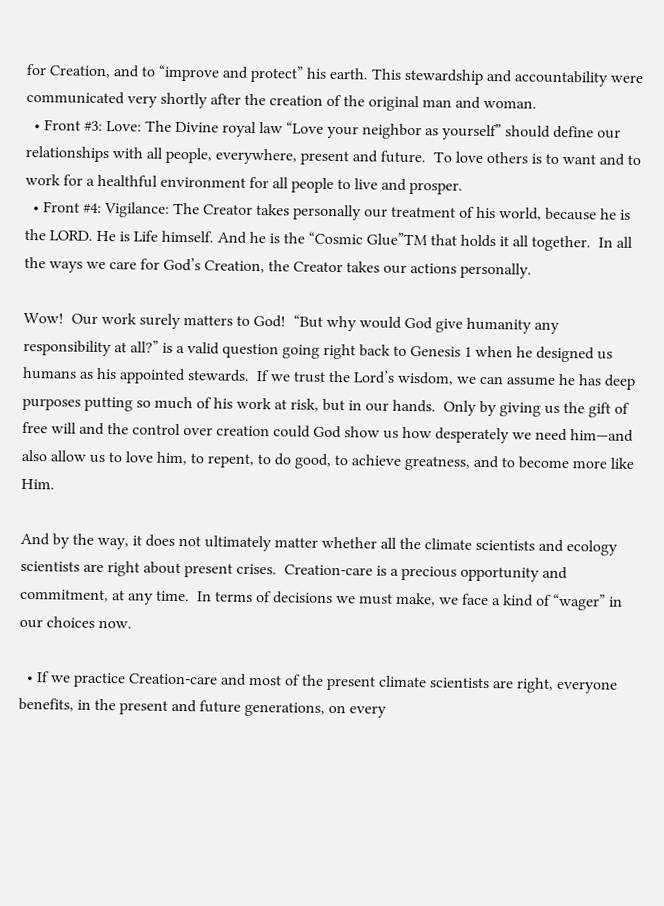for Creation, and to “improve and protect” his earth. This stewardship and accountability were communicated very shortly after the creation of the original man and woman.
  • Front #3: Love: The Divine royal law “Love your neighbor as yourself” should define our relationships with all people, everywhere, present and future.  To love others is to want and to work for a healthful environment for all people to live and prosper.
  • Front #4: Vigilance: The Creator takes personally our treatment of his world, because he is the LORD. He is Life himself. And he is the “Cosmic Glue”TM that holds it all together.  In all the ways we care for God’s Creation, the Creator takes our actions personally.

Wow!  Our work surely matters to God!  “But why would God give humanity any responsibility at all?” is a valid question going right back to Genesis 1 when he designed us humans as his appointed stewards.  If we trust the Lord’s wisdom, we can assume he has deep purposes putting so much of his work at risk, but in our hands.  Only by giving us the gift of free will and the control over creation could God show us how desperately we need him—and also allow us to love him, to repent, to do good, to achieve greatness, and to become more like Him.

And by the way, it does not ultimately matter whether all the climate scientists and ecology scientists are right about present crises.  Creation-care is a precious opportunity and commitment, at any time.  In terms of decisions we must make, we face a kind of “wager” in our choices now.

  • If we practice Creation-care and most of the present climate scientists are right, everyone benefits, in the present and future generations, on every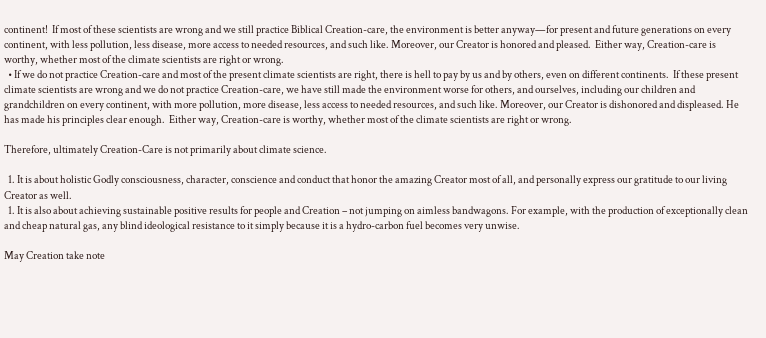continent!  If most of these scientists are wrong and we still practice Biblical Creation-care, the environment is better anyway—for present and future generations on every continent, with less pollution, less disease, more access to needed resources, and such like. Moreover, our Creator is honored and pleased.  Either way, Creation-care is worthy, whether most of the climate scientists are right or wrong.
  • If we do not practice Creation-care and most of the present climate scientists are right, there is hell to pay by us and by others, even on different continents.  If these present climate scientists are wrong and we do not practice Creation-care, we have still made the environment worse for others, and ourselves, including our children and grandchildren on every continent, with more pollution, more disease, less access to needed resources, and such like. Moreover, our Creator is dishonored and displeased. He has made his principles clear enough.  Either way, Creation-care is worthy, whether most of the climate scientists are right or wrong.

Therefore, ultimately Creation-Care is not primarily about climate science.

  1. It is about holistic Godly consciousness, character, conscience and conduct that honor the amazing Creator most of all, and personally express our gratitude to our living Creator as well.
  1. It is also about achieving sustainable positive results for people and Creation – not jumping on aimless bandwagons. For example, with the production of exceptionally clean and cheap natural gas, any blind ideological resistance to it simply because it is a hydro-carbon fuel becomes very unwise.

May Creation take note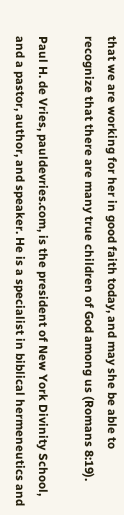that we are working for her in good faith today, and may she be able to recognize that there are many true children of God among us (Romans 8:19).

Paul H. de Vries, pauldevries.com, is the president of New York Divinity School, and a pastor, author, and speaker. He is a specialist in biblical hermeneutics and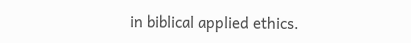in biblical applied ethics.